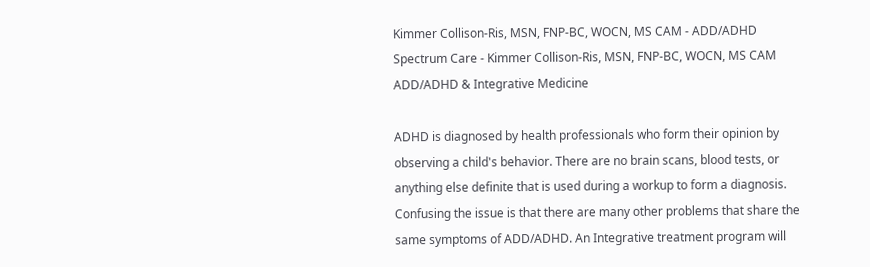Kimmer Collison-Ris, MSN, FNP-BC, WOCN, MS CAM - ADD/ADHD
Spectrum Care - Kimmer Collison-Ris, MSN, FNP-BC, WOCN, MS CAM
ADD/ADHD & Integrative Medicine

ADHD is diagnosed by health professionals who form their opinion by observing a child's behavior. There are no brain scans, blood tests, or anything else definite that is used during a workup to form a diagnosis.
Confusing the issue is that there are many other problems that share the same symptoms of ADD/ADHD. An Integrative treatment program will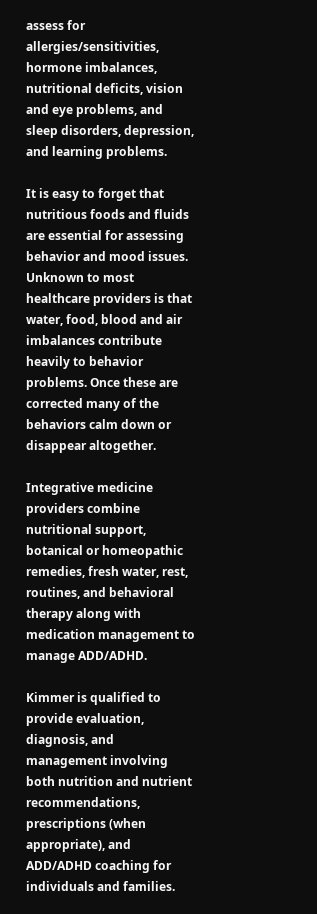assess for allergies/sensitivities, hormone imbalances, nutritional deficits, vision and eye problems, and sleep disorders, depression, and learning problems.

It is easy to forget that nutritious foods and fluids are essential for assessing behavior and mood issues. Unknown to most healthcare providers is that water, food, blood and air imbalances contribute heavily to behavior problems. Once these are corrected many of the behaviors calm down or disappear altogether.

Integrative medicine providers combine nutritional support, botanical or homeopathic remedies, fresh water, rest, routines, and behavioral therapy along with medication management to manage ADD/ADHD.

Kimmer is qualified to provide evaluation, diagnosis, and management involving both nutrition and nutrient recommendations, prescriptions (when appropriate), and ADD/ADHD coaching for individuals and families.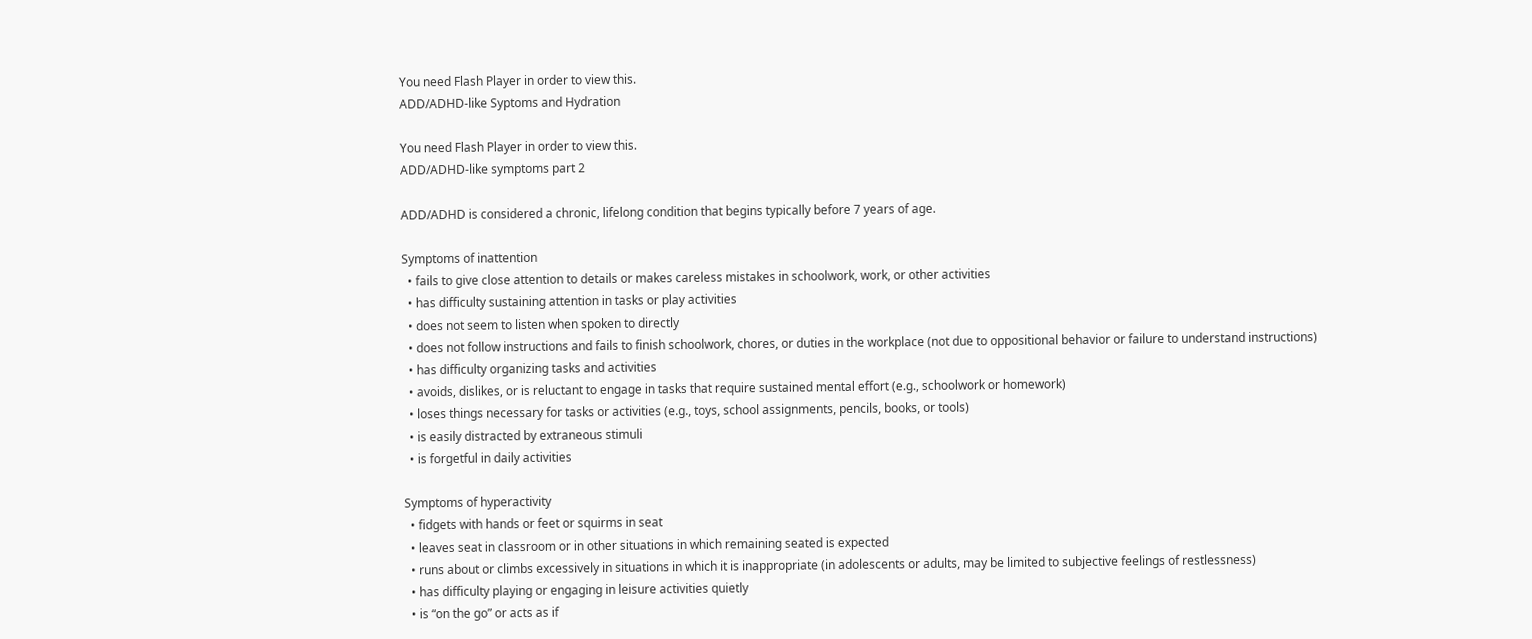You need Flash Player in order to view this.
ADD/ADHD-like Syptoms and Hydration

You need Flash Player in order to view this.
ADD/ADHD-like symptoms part 2

ADD/ADHD is considered a chronic, lifelong condition that begins typically before 7 years of age.

Symptoms of inattention
  • fails to give close attention to details or makes careless mistakes in schoolwork, work, or other activities
  • has difficulty sustaining attention in tasks or play activities
  • does not seem to listen when spoken to directly
  • does not follow instructions and fails to finish schoolwork, chores, or duties in the workplace (not due to oppositional behavior or failure to understand instructions)
  • has difficulty organizing tasks and activities
  • avoids, dislikes, or is reluctant to engage in tasks that require sustained mental effort (e.g., schoolwork or homework)
  • loses things necessary for tasks or activities (e.g., toys, school assignments, pencils, books, or tools)
  • is easily distracted by extraneous stimuli
  • is forgetful in daily activities

Symptoms of hyperactivity
  • fidgets with hands or feet or squirms in seat
  • leaves seat in classroom or in other situations in which remaining seated is expected
  • runs about or climbs excessively in situations in which it is inappropriate (in adolescents or adults, may be limited to subjective feelings of restlessness)
  • has difficulty playing or engaging in leisure activities quietly
  • is “on the go” or acts as if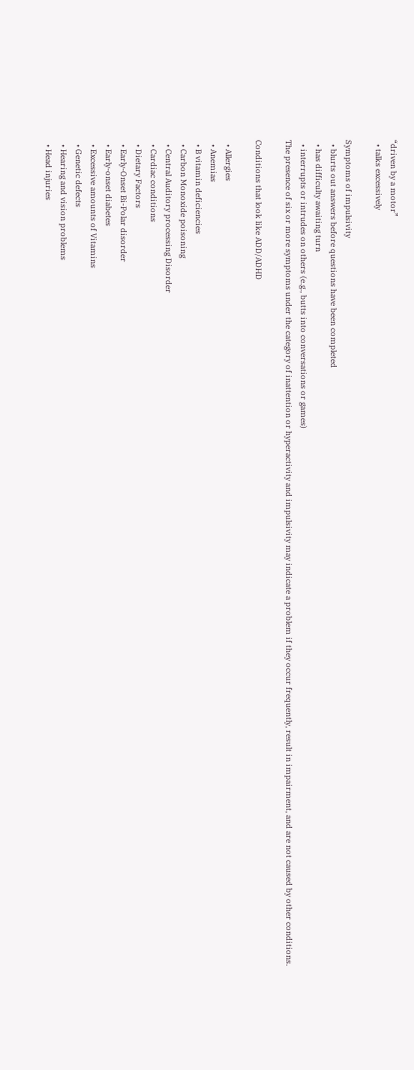“driven by a motor”
  • talks excessively

Symptoms of impulsivity
  • blurts out answers before questions have been completed
  • has difficulty awaiting turn
  • interrupts or intrudes on others (e.g., butts into conversations or games)
The presence of six or more symptoms under the category of inattention or hyperactivity and impulsivity may indicate a problem if they occur frequently, result in impairment, and are not caused by other conditions.

Conditions that look like ADD/ADHD

  • Allergies
  • Anemias
  • B vitamin deficiencies
  • Carbon Monoxide poisoning
  • Central Auditory processing Disorder
  • Cardiac conditions
  • Dietary Factors
  • Early-Onset Bi-Polar disorder
  • Early-onset diabetes
  • Excessive amounts of Vitamins
  • Genetic defects
  • Hearing and vision problems
  • Head injuries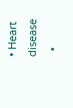• Heart disease
  •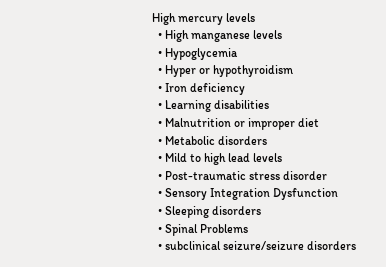High mercury levels
  • High manganese levels
  • Hypoglycemia
  • Hyper or hypothyroidism
  • Iron deficiency
  • Learning disabilities
  • Malnutrition or improper diet
  • Metabolic disorders
  • Mild to high lead levels
  • Post-traumatic stress disorder
  • Sensory Integration Dysfunction
  • Sleeping disorders
  • Spinal Problems
  • subclinical seizure/seizure disorders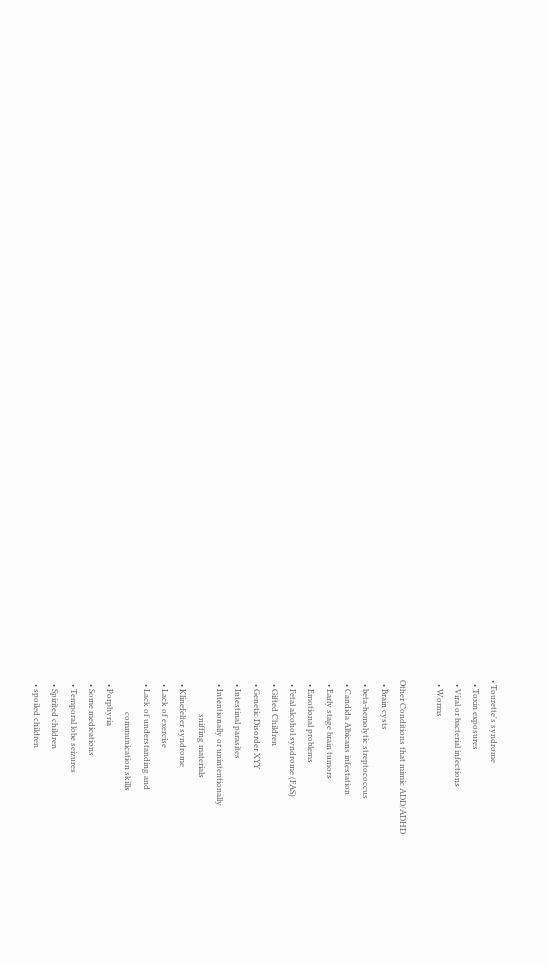• Tourette's syndrome
  • Toxin exposures
  • Viral or bacterial infections
  • Worms

Other Conditions that mimic ADD/ADHD
  • Brain cysts
  • beta-hemolytic streptococcus
  • Candida Albicans infestation
  • Early stage brain tumors
  • Emotional problems
  • Fetal alcohol syndrome (FAS)
  • Gifted Children
  • Genetic Disorder XYY
  • Intestinal parasites
  • Intentionally or unintentionally
                 sniffing materials
  • Klinefelter syndrome
  • Lack of exercise
  • Lack of understanding and
                communication skills
  • Porphyria
  • Some medications
  • Temporal lobe seizures
  • Spirited children
  • spoiled children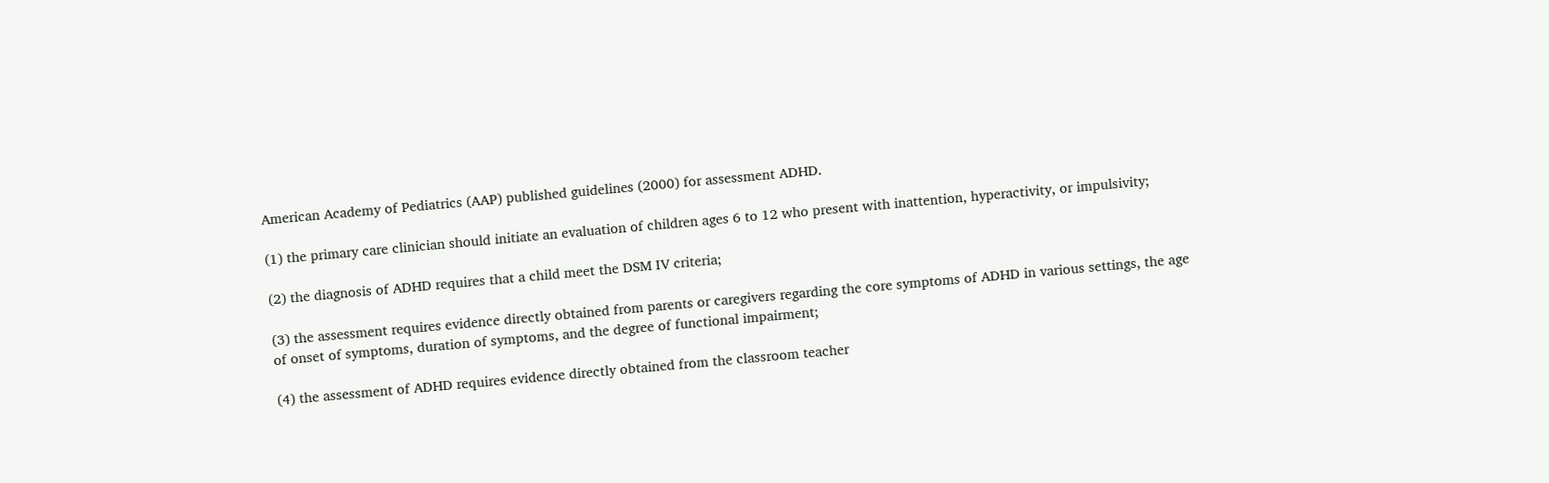American Academy of Pediatrics (AAP) published guidelines (2000) for assessment ADHD.

(1) the primary care clinician should initiate an evaluation of children ages 6 to 12 who present with inattention, hyperactivity, or impulsivity;

(2) the diagnosis of ADHD requires that a child meet the DSM IV criteria;

(3) the assessment requires evidence directly obtained from parents or caregivers regarding the core symptoms of ADHD in various settings, the age of onset of symptoms, duration of symptoms, and the degree of functional impairment;

(4) the assessment of ADHD requires evidence directly obtained from the classroom teacher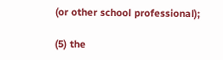(or other school professional);

(5) the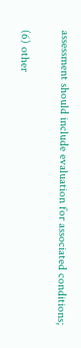assessment should include evaluation for associated conditions;

(6) other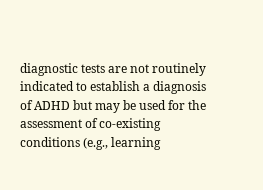diagnostic tests are not routinely indicated to establish a diagnosis of ADHD but may be used for the assessment of co-existing conditions (e.g., learning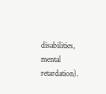disabilities, mental retardation).